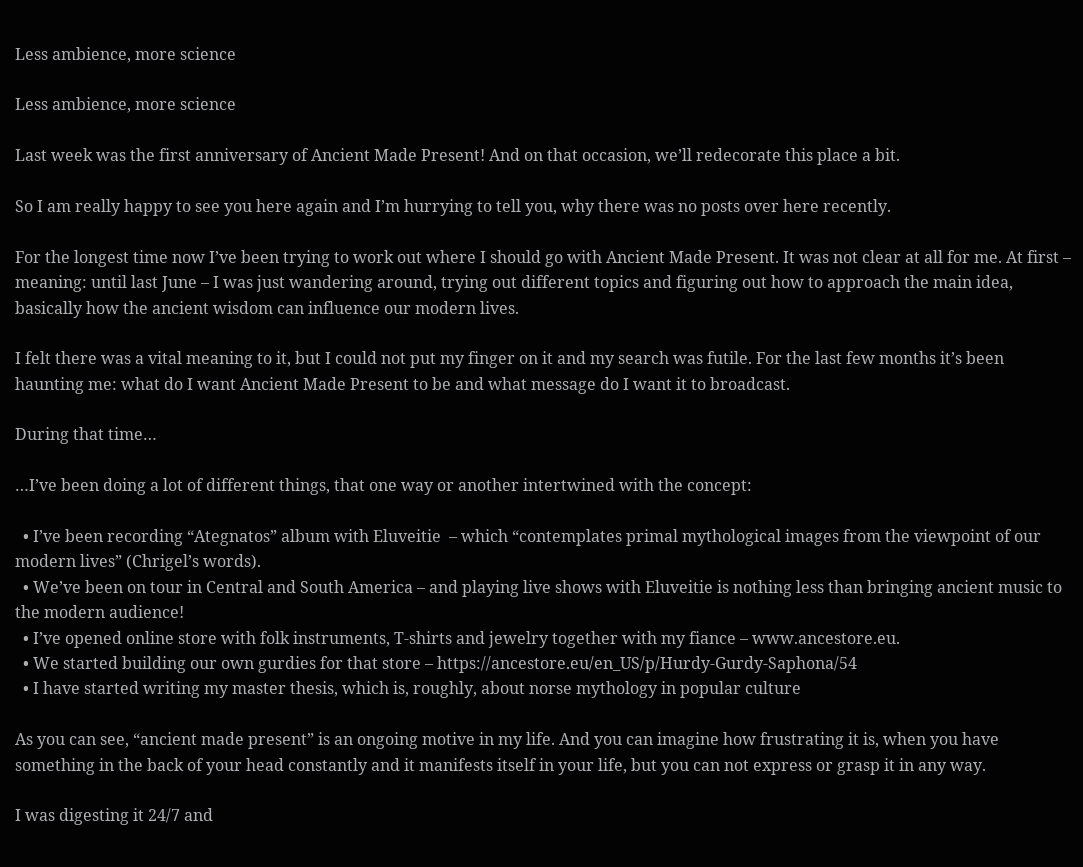Less ambience, more science

Less ambience, more science

Last week was the first anniversary of Ancient Made Present! And on that occasion, we’ll redecorate this place a bit.

So I am really happy to see you here again and I’m hurrying to tell you, why there was no posts over here recently.

For the longest time now I’ve been trying to work out where I should go with Ancient Made Present. It was not clear at all for me. At first – meaning: until last June – I was just wandering around, trying out different topics and figuring out how to approach the main idea, basically how the ancient wisdom can influence our modern lives.

I felt there was a vital meaning to it, but I could not put my finger on it and my search was futile. For the last few months it’s been haunting me: what do I want Ancient Made Present to be and what message do I want it to broadcast.

During that time…

…I’ve been doing a lot of different things, that one way or another intertwined with the concept:

  • I’ve been recording “Ategnatos” album with Eluveitie  – which “contemplates primal mythological images from the viewpoint of our modern lives” (Chrigel’s words).
  • We’ve been on tour in Central and South America – and playing live shows with Eluveitie is nothing less than bringing ancient music to the modern audience!
  • I’ve opened online store with folk instruments, T-shirts and jewelry together with my fiance – www.ancestore.eu.
  • We started building our own gurdies for that store – https://ancestore.eu/en_US/p/Hurdy-Gurdy-Saphona/54
  • I have started writing my master thesis, which is, roughly, about norse mythology in popular culture

As you can see, “ancient made present” is an ongoing motive in my life. And you can imagine how frustrating it is, when you have something in the back of your head constantly and it manifests itself in your life, but you can not express or grasp it in any way.

I was digesting it 24/7 and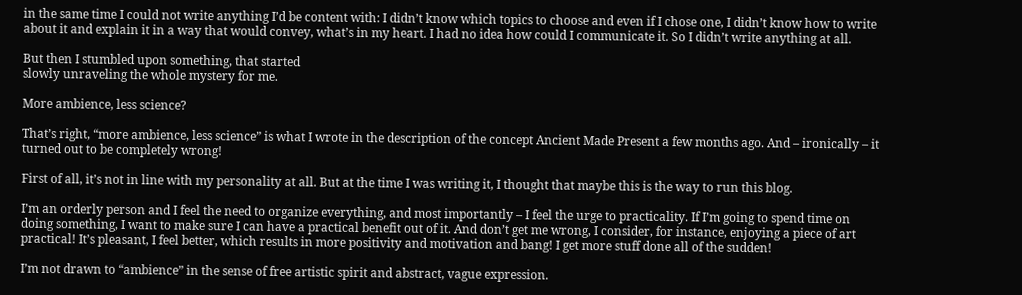in the same time I could not write anything I’d be content with: I didn’t know which topics to choose and even if I chose one, I didn’t know how to write about it and explain it in a way that would convey, what’s in my heart. I had no idea how could I communicate it. So I didn’t write anything at all.

But then I stumbled upon something, that started
slowly unraveling the whole mystery for me.

More ambience, less science?

That’s right, “more ambience, less science” is what I wrote in the description of the concept Ancient Made Present a few months ago. And – ironically – it turned out to be completely wrong!

First of all, it’s not in line with my personality at all. But at the time I was writing it, I thought that maybe this is the way to run this blog.

I’m an orderly person and I feel the need to organize everything, and most importantly – I feel the urge to practicality. If I’m going to spend time on doing something, I want to make sure I can have a practical benefit out of it. And don’t get me wrong, I consider, for instance, enjoying a piece of art practical! It’s pleasant, I feel better, which results in more positivity and motivation and bang! I get more stuff done all of the sudden!

I’m not drawn to “ambience” in the sense of free artistic spirit and abstract, vague expression.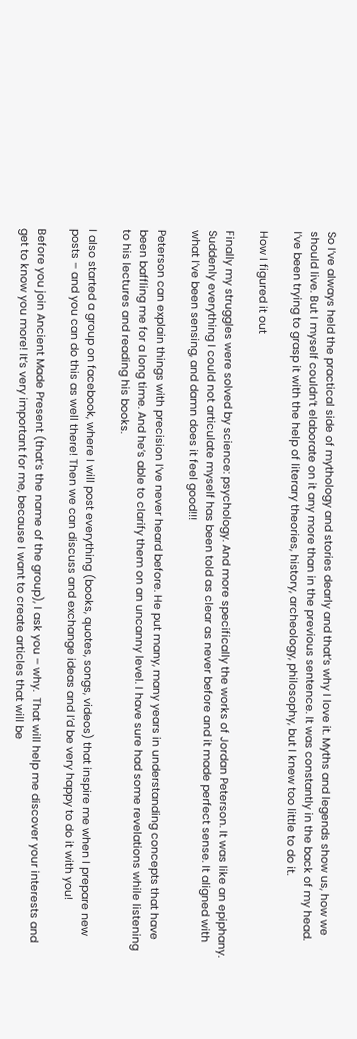So I’ve always held the practical side of mythology and stories dearly and that’s why I love it. Myths and legends show us, how we should live. But I myself couldn’t elaborate on it any more than in the previous sentence. It was constantly in the back of my head. I’ve been trying to grasp it with the help of literary theories, history, archeology, philosophy, but I knew too little to do it.

How I figured it out

Finally my struggles were solved by science: psychology. And more specifically the works of Jordan Peterson. It was like an epiphany. Suddenly everything I could not articulate myself has been told as clear as never before and it made perfect sense. It aligned with what I’ve been sensing, and damn does it feel good!!!

Peterson can explain things with precision I’ve never heard before. He put many, many years in understanding concepts that have been baffling me for a long time. And he’s able to clarify them on an uncanny level. I have sure had some revelations while listening to his lectures and reading his books.

I also started a group on facebook, where I will post everything (books, quotes, songs, videos) that inspire me when I prepare new posts – and you can do this as well there! Then we can discuss and exchange ideas and I’d be very happy to do it with you!

Before you join Ancient Made Present (that’s the name of the group), I ask you – why.  That will help me discover your interests and get to know you more! It’s very important for me, because I want to create articles that will be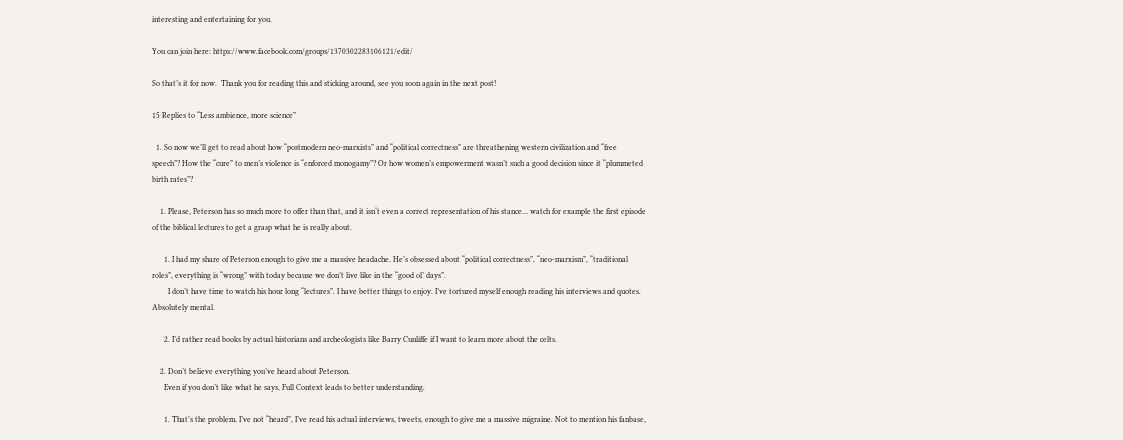interesting and entertaining for you.

You can join here: https://www.facebook.com/groups/1370302283106121/edit/

So that’s it for now.  Thank you for reading this and sticking around, see you soon again in the next post!

15 Replies to “Less ambience, more science”

  1. So now we’ll get to read about how “postmodern neo-marxists” and “political correctness” are threathening western civilization and “free speech”? How the “cure” to men’s violence is “enforced monogamy”? Or how women’s empowerment wasn’t such a good decision since it “plummeted birth rates”?

    1. Please, Peterson has so much more to offer than that, and it isn‘t even a correct representation of his stance… watch for example the first episode of the biblical lectures to get a grasp what he is really about.

      1. I had my share of Peterson enough to give me a massive headache. He’s obsessed about “political correctness”, “neo-marxism”, “traditional roles”, everything is “wrong” with today because we don’t live like in the “good ol’ days”.
        I don’t have time to watch his hour long “lectures”. I have better things to enjoy. I’ve tortured myself enough reading his interviews and quotes. Absolutely mental.

      2. I’d rather read books by actual historians and archeologists like Barry Cunliffe if I want to learn more about the celts.

    2. Don’t believe everything you’ve heard about Peterson.
      Even if you don’t like what he says, Full Context leads to better understanding.

      1. That’s the problem, I’ve not “heard”, I’ve read his actual interviews, tweets, enough to give me a massive migraine. Not to mention his fanbase,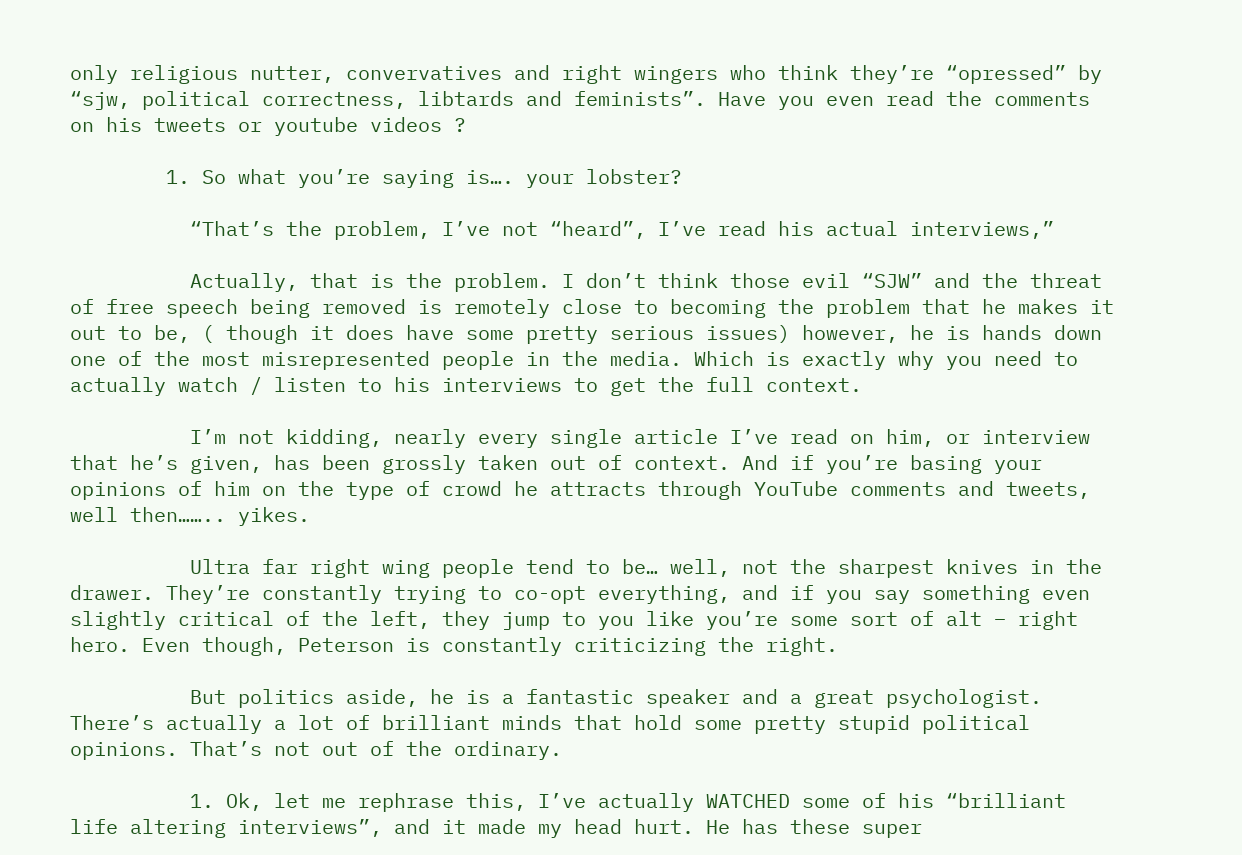only religious nutter, convervatives and right wingers who think they’re “opressed” by “sjw, political correctness, libtards and feminists”. Have you even read the comments on his tweets or youtube videos ?

        1. So what you’re saying is…. your lobster?

          “That’s the problem, I’ve not “heard”, I’ve read his actual interviews,”

          Actually, that is the problem. I don’t think those evil “SJW” and the threat of free speech being removed is remotely close to becoming the problem that he makes it out to be, ( though it does have some pretty serious issues) however, he is hands down one of the most misrepresented people in the media. Which is exactly why you need to actually watch / listen to his interviews to get the full context.

          I’m not kidding, nearly every single article I’ve read on him, or interview that he’s given, has been grossly taken out of context. And if you’re basing your opinions of him on the type of crowd he attracts through YouTube comments and tweets, well then…….. yikes.

          Ultra far right wing people tend to be… well, not the sharpest knives in the drawer. They’re constantly trying to co-opt everything, and if you say something even slightly critical of the left, they jump to you like you’re some sort of alt – right hero. Even though, Peterson is constantly criticizing the right.

          But politics aside, he is a fantastic speaker and a great psychologist. There’s actually a lot of brilliant minds that hold some pretty stupid political opinions. That’s not out of the ordinary.

          1. Ok, let me rephrase this, I’ve actually WATCHED some of his “brilliant life altering interviews”, and it made my head hurt. He has these super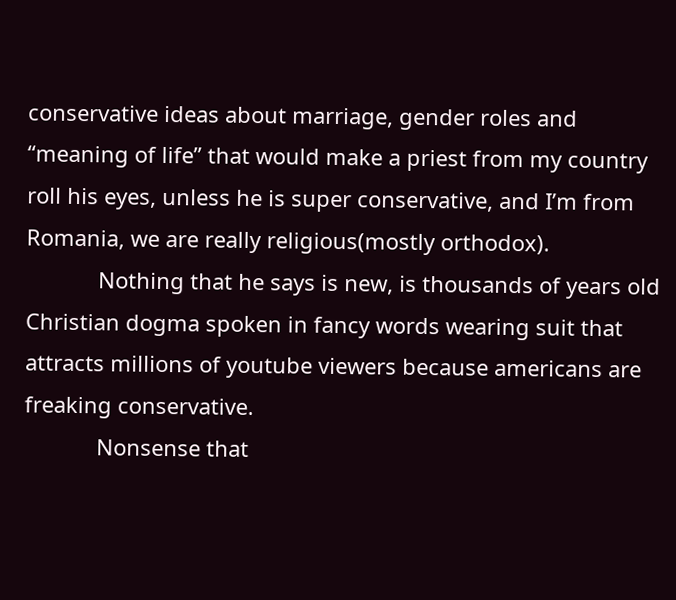conservative ideas about marriage, gender roles and “meaning of life” that would make a priest from my country roll his eyes, unless he is super conservative, and I’m from Romania, we are really religious(mostly orthodox).
            Nothing that he says is new, is thousands of years old Christian dogma spoken in fancy words wearing suit that attracts millions of youtube viewers because americans are freaking conservative.
            Nonsense that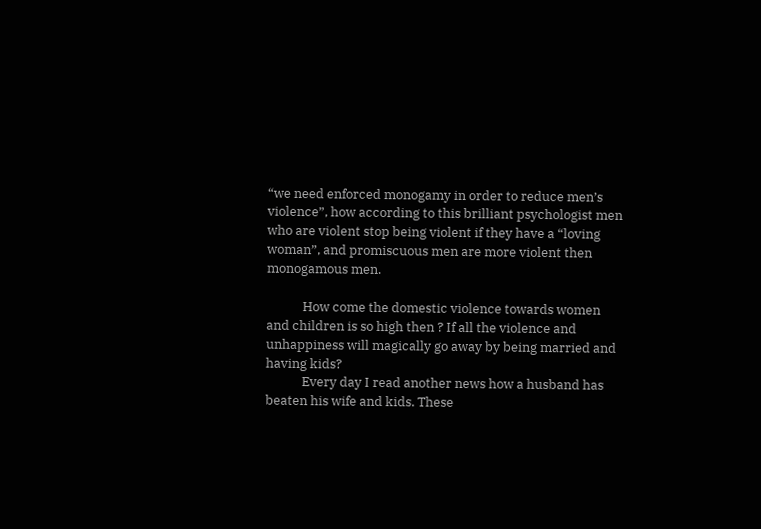“we need enforced monogamy in order to reduce men’s violence”, how according to this brilliant psychologist men who are violent stop being violent if they have a “loving woman”, and promiscuous men are more violent then monogamous men.

            How come the domestic violence towards women and children is so high then ? If all the violence and unhappiness will magically go away by being married and having kids?
            Every day I read another news how a husband has beaten his wife and kids. These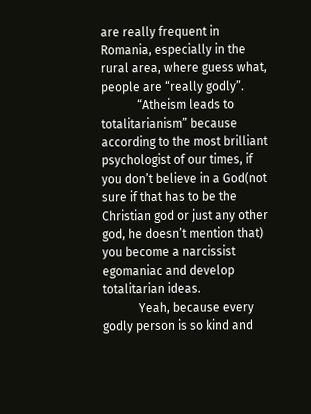are really frequent in Romania, especially in the rural area, where guess what, people are “really godly”.
            “Atheism leads to totalitarianism” because according to the most brilliant psychologist of our times, if you don’t believe in a God(not sure if that has to be the Christian god or just any other god, he doesn’t mention that) you become a narcissist egomaniac and develop totalitarian ideas.
            Yeah, because every godly person is so kind and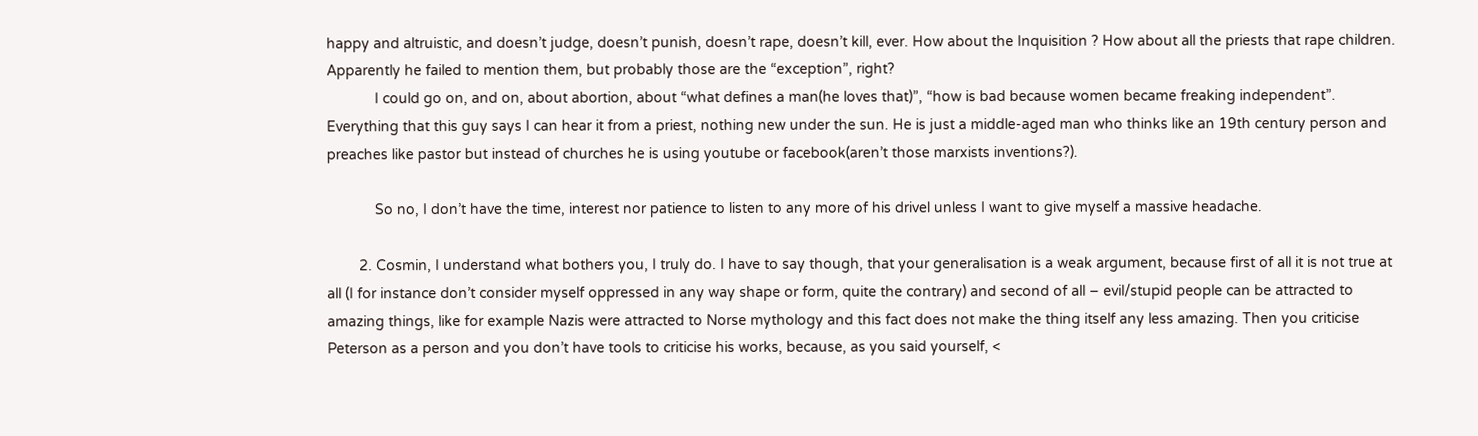happy and altruistic, and doesn’t judge, doesn’t punish, doesn’t rape, doesn’t kill, ever. How about the Inquisition ? How about all the priests that rape children. Apparently he failed to mention them, but probably those are the “exception”, right?
            I could go on, and on, about abortion, about “what defines a man(he loves that)”, “how is bad because women became freaking independent”. Everything that this guy says I can hear it from a priest, nothing new under the sun. He is just a middle-aged man who thinks like an 19th century person and preaches like pastor but instead of churches he is using youtube or facebook(aren’t those marxists inventions?).

            So no, I don’t have the time, interest nor patience to listen to any more of his drivel unless I want to give myself a massive headache.

        2. Cosmin, I understand what bothers you, I truly do. I have to say though, that your generalisation is a weak argument, because first of all it is not true at all (I for instance don’t consider myself oppressed in any way shape or form, quite the contrary) and second of all – evil/stupid people can be attracted to amazing things, like for example Nazis were attracted to Norse mythology and this fact does not make the thing itself any less amazing. Then you criticise Peterson as a person and you don’t have tools to criticise his works, because, as you said yourself, <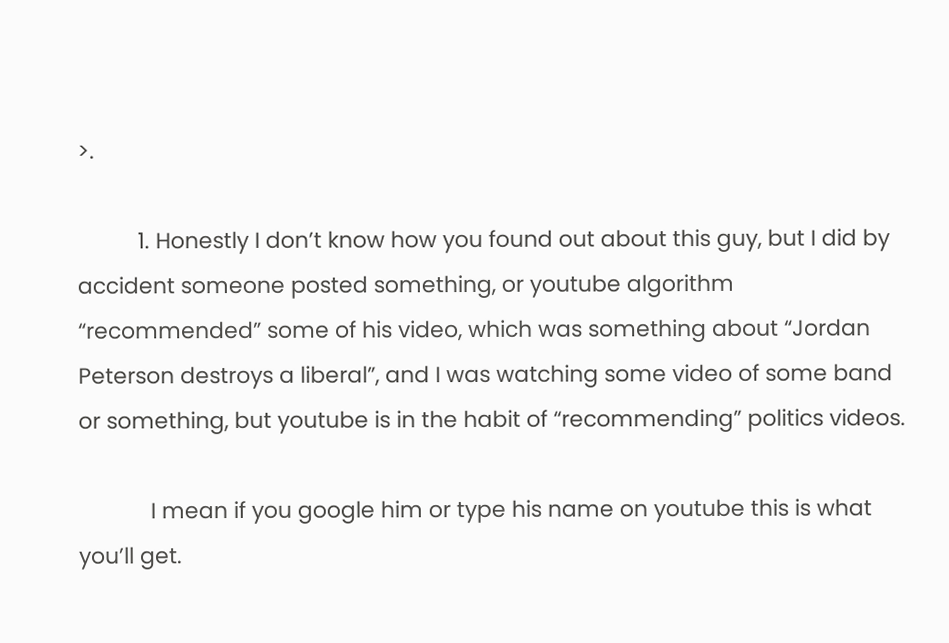>.

          1. Honestly I don’t know how you found out about this guy, but I did by accident someone posted something, or youtube algorithm “recommended” some of his video, which was something about “Jordan Peterson destroys a liberal”, and I was watching some video of some band or something, but youtube is in the habit of “recommending” politics videos.

            I mean if you google him or type his name on youtube this is what you’ll get.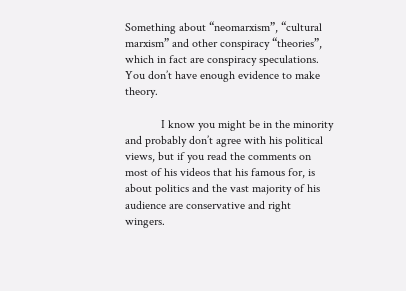Something about “neomarxism”, “cultural marxism” and other conspiracy “theories”, which in fact are conspiracy speculations. You don’t have enough evidence to make theory.

            I know you might be in the minority and probably don’t agree with his political views, but if you read the comments on most of his videos that his famous for, is about politics and the vast majority of his audience are conservative and right wingers.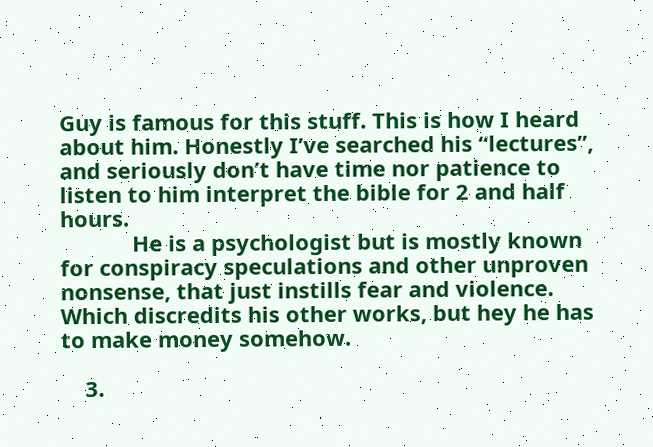Guy is famous for this stuff. This is how I heard about him. Honestly I’ve searched his “lectures”, and seriously don’t have time nor patience to listen to him interpret the bible for 2 and half hours.
            He is a psychologist but is mostly known for conspiracy speculations and other unproven nonsense, that just instills fear and violence. Which discredits his other works, but hey he has to make money somehow.

    3.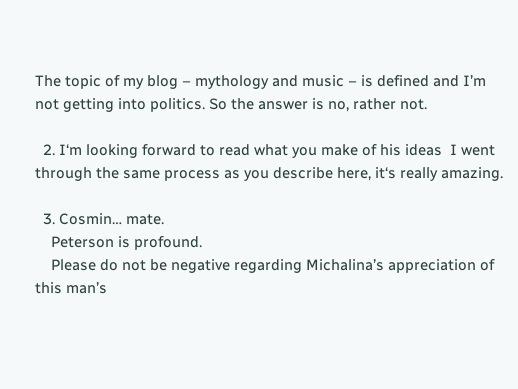The topic of my blog – mythology and music – is defined and I’m not getting into politics. So the answer is no, rather not.

  2. I‘m looking forward to read what you make of his ideas  I went through the same process as you describe here, it‘s really amazing.

  3. Cosmin… mate.
    Peterson is profound.
    Please do not be negative regarding Michalina’s appreciation of this man’s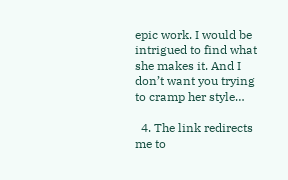epic work. I would be intrigued to find what she makes it. And I don’t want you trying to cramp her style…

  4. The link redirects me to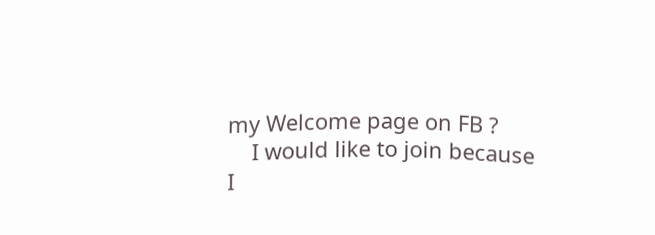my Welcome page on FB ?
    I would like to join because I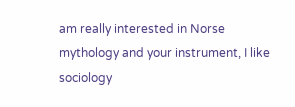am really interested in Norse mythology and your instrument, I like sociology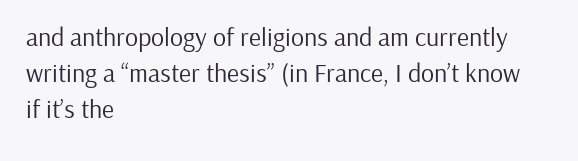and anthropology of religions and am currently writing a “master thesis” (in France, I don’t know if it’s the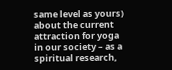same level as yours) about the current attraction for yoga in our society – as a spiritual research,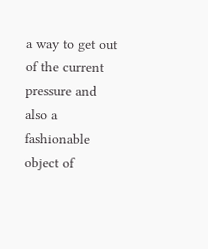a way to get out of the current pressure and also a fashionable object of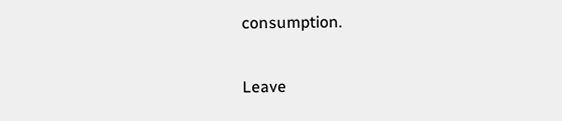consumption.

Leave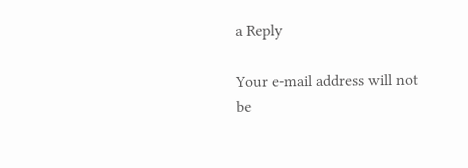a Reply

Your e-mail address will not be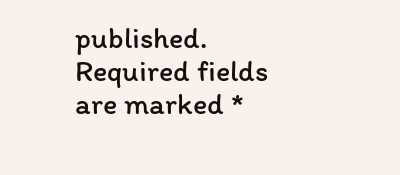published. Required fields are marked *